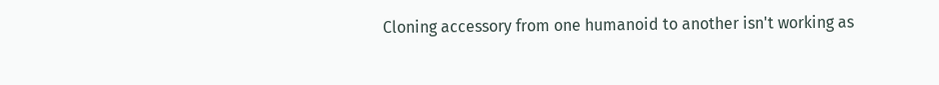Cloning accessory from one humanoid to another isn't working as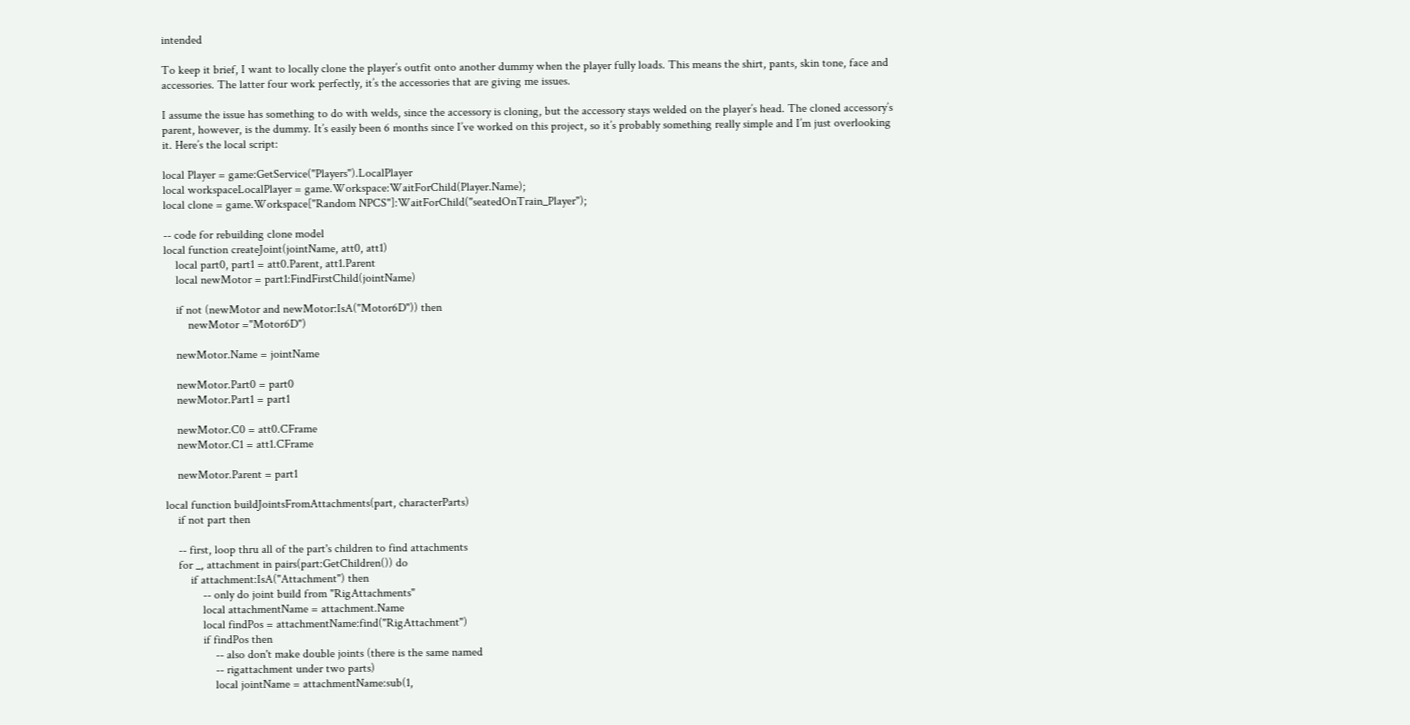intended

To keep it brief, I want to locally clone the player’s outfit onto another dummy when the player fully loads. This means the shirt, pants, skin tone, face and accessories. The latter four work perfectly, it’s the accessories that are giving me issues.

I assume the issue has something to do with welds, since the accessory is cloning, but the accessory stays welded on the player’s head. The cloned accessory’s parent, however, is the dummy. It’s easily been 6 months since I’ve worked on this project, so it’s probably something really simple and I’m just overlooking it. Here’s the local script:

local Player = game:GetService("Players").LocalPlayer
local workspaceLocalPlayer = game.Workspace:WaitForChild(Player.Name);
local clone = game.Workspace["Random NPCS"]:WaitForChild("seatedOnTrain_Player");

-- code for rebuilding clone model
local function createJoint(jointName, att0, att1)
    local part0, part1 = att0.Parent, att1.Parent
    local newMotor = part1:FindFirstChild(jointName)

    if not (newMotor and newMotor:IsA("Motor6D")) then
        newMotor ="Motor6D")

    newMotor.Name = jointName

    newMotor.Part0 = part0
    newMotor.Part1 = part1

    newMotor.C0 = att0.CFrame
    newMotor.C1 = att1.CFrame

    newMotor.Parent = part1

local function buildJointsFromAttachments(part, characterParts)
    if not part then

    -- first, loop thru all of the part's children to find attachments
    for _, attachment in pairs(part:GetChildren()) do
        if attachment:IsA("Attachment") then
            -- only do joint build from "RigAttachments"
            local attachmentName = attachment.Name
            local findPos = attachmentName:find("RigAttachment")
            if findPos then
                -- also don't make double joints (there is the same named
                -- rigattachment under two parts)
                local jointName = attachmentName:sub(1,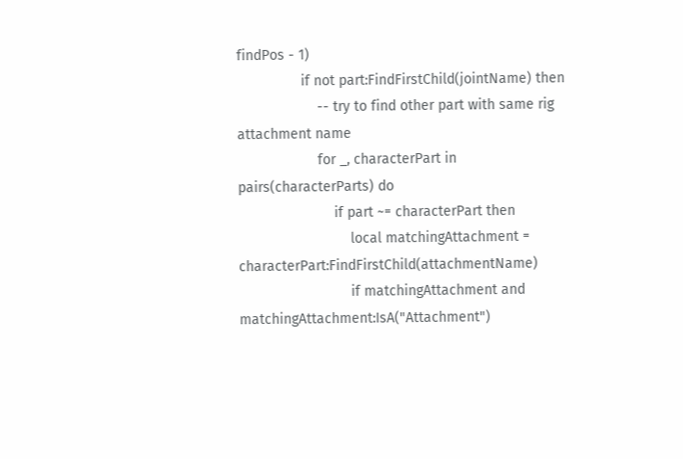findPos - 1)
                if not part:FindFirstChild(jointName) then
                    -- try to find other part with same rig attachment name
                    for _, characterPart in pairs(characterParts) do
                        if part ~= characterPart then
                            local matchingAttachment = characterPart:FindFirstChild(attachmentName)
                            if matchingAttachment and matchingAttachment:IsA("Attachment")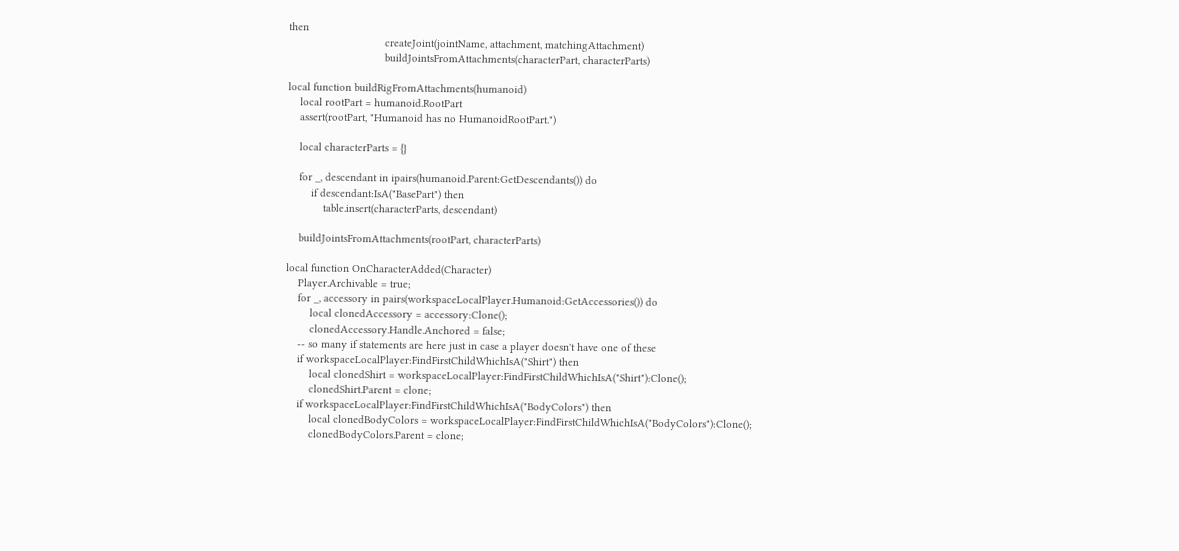then
                                createJoint(jointName, attachment, matchingAttachment)
                                buildJointsFromAttachments(characterPart, characterParts)

local function buildRigFromAttachments(humanoid)
    local rootPart = humanoid.RootPart
    assert(rootPart, "Humanoid has no HumanoidRootPart.")

    local characterParts = {}

    for _, descendant in ipairs(humanoid.Parent:GetDescendants()) do
        if descendant:IsA("BasePart") then
            table.insert(characterParts, descendant)

    buildJointsFromAttachments(rootPart, characterParts)

local function OnCharacterAdded(Character)
    Player.Archivable = true;
    for _, accessory in pairs(workspaceLocalPlayer.Humanoid:GetAccessories()) do
        local clonedAccessory = accessory:Clone();
        clonedAccessory.Handle.Anchored = false;
    -- so many if statements are here just in case a player doesn't have one of these
    if workspaceLocalPlayer:FindFirstChildWhichIsA("Shirt") then
        local clonedShirt = workspaceLocalPlayer:FindFirstChildWhichIsA("Shirt"):Clone();
        clonedShirt.Parent = clone;
    if workspaceLocalPlayer:FindFirstChildWhichIsA("BodyColors") then
        local clonedBodyColors = workspaceLocalPlayer:FindFirstChildWhichIsA("BodyColors"):Clone();
        clonedBodyColors.Parent = clone;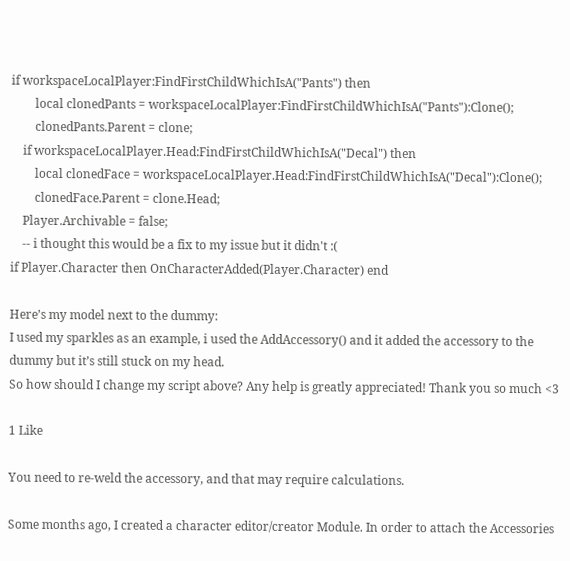if workspaceLocalPlayer:FindFirstChildWhichIsA("Pants") then
        local clonedPants = workspaceLocalPlayer:FindFirstChildWhichIsA("Pants"):Clone();
        clonedPants.Parent = clone;
    if workspaceLocalPlayer.Head:FindFirstChildWhichIsA("Decal") then
        local clonedFace = workspaceLocalPlayer.Head:FindFirstChildWhichIsA("Decal"):Clone();
        clonedFace.Parent = clone.Head;
    Player.Archivable = false;
    -- i thought this would be a fix to my issue but it didn't :(
if Player.Character then OnCharacterAdded(Player.Character) end

Here’s my model next to the dummy:
I used my sparkles as an example, i used the AddAccessory() and it added the accessory to the dummy but it’s still stuck on my head.
So how should I change my script above? Any help is greatly appreciated! Thank you so much <3

1 Like

You need to re-weld the accessory, and that may require calculations.

Some months ago, I created a character editor/creator Module. In order to attach the Accessories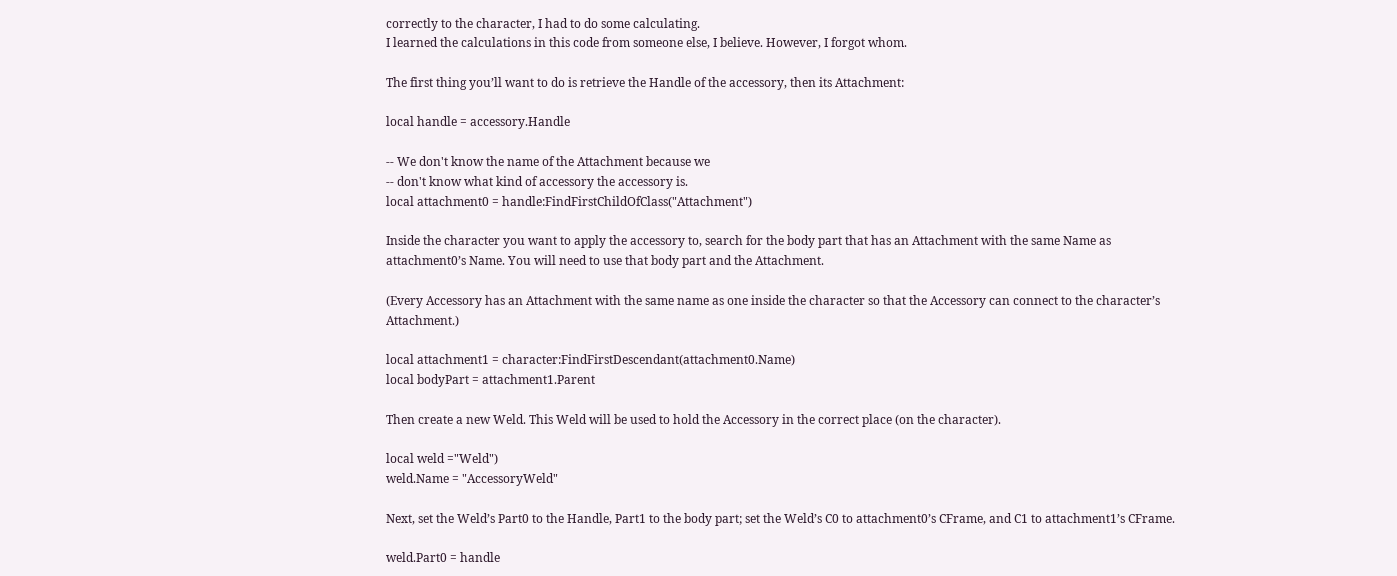correctly to the character, I had to do some calculating.
I learned the calculations in this code from someone else, I believe. However, I forgot whom.

The first thing you’ll want to do is retrieve the Handle of the accessory, then its Attachment:

local handle = accessory.Handle

-- We don't know the name of the Attachment because we
-- don't know what kind of accessory the accessory is.
local attachment0 = handle:FindFirstChildOfClass("Attachment")

Inside the character you want to apply the accessory to, search for the body part that has an Attachment with the same Name as attachment0’s Name. You will need to use that body part and the Attachment.

(Every Accessory has an Attachment with the same name as one inside the character so that the Accessory can connect to the character’s Attachment.)

local attachment1 = character:FindFirstDescendant(attachment0.Name)
local bodyPart = attachment1.Parent

Then create a new Weld. This Weld will be used to hold the Accessory in the correct place (on the character).

local weld ="Weld")
weld.Name = "AccessoryWeld"

Next, set the Weld’s Part0 to the Handle, Part1 to the body part; set the Weld’s C0 to attachment0’s CFrame, and C1 to attachment1’s CFrame.

weld.Part0 = handle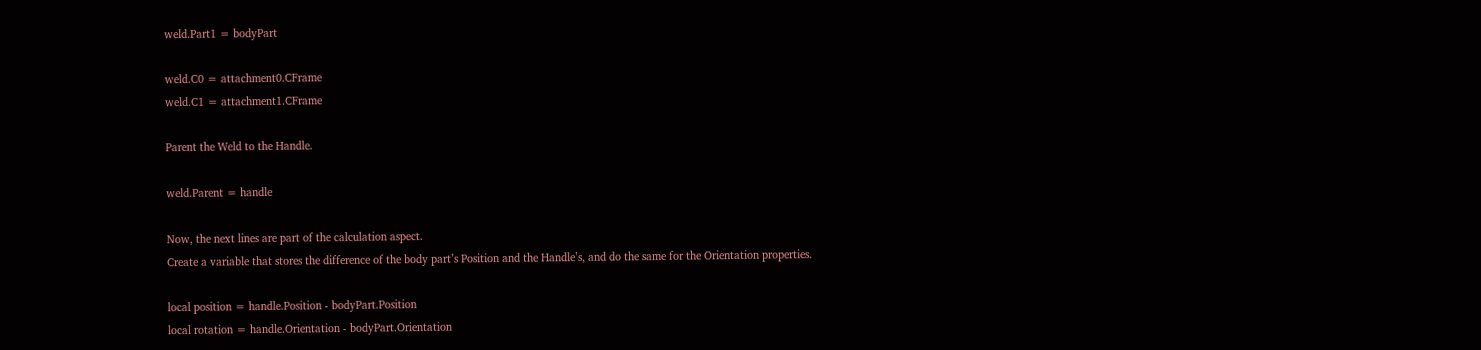weld.Part1 = bodyPart

weld.C0 = attachment0.CFrame
weld.C1 = attachment1.CFrame

Parent the Weld to the Handle.

weld.Parent = handle

Now, the next lines are part of the calculation aspect.
Create a variable that stores the difference of the body part’s Position and the Handle’s, and do the same for the Orientation properties.

local position = handle.Position - bodyPart.Position
local rotation = handle.Orientation - bodyPart.Orientation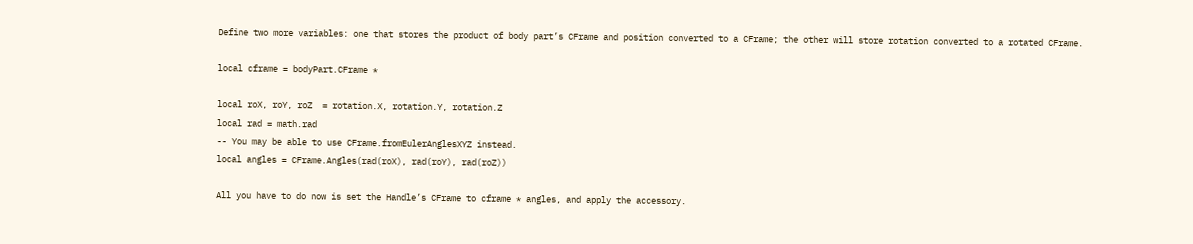Define two more variables: one that stores the product of body part’s CFrame and position converted to a CFrame; the other will store rotation converted to a rotated CFrame.

local cframe = bodyPart.CFrame *

local roX, roY, roZ  = rotation.X, rotation.Y, rotation.Z
local rad = math.rad
-- You may be able to use CFrame.fromEulerAnglesXYZ instead.
local angles = CFrame.Angles(rad(roX), rad(roY), rad(roZ))

All you have to do now is set the Handle’s CFrame to cframe * angles, and apply the accessory.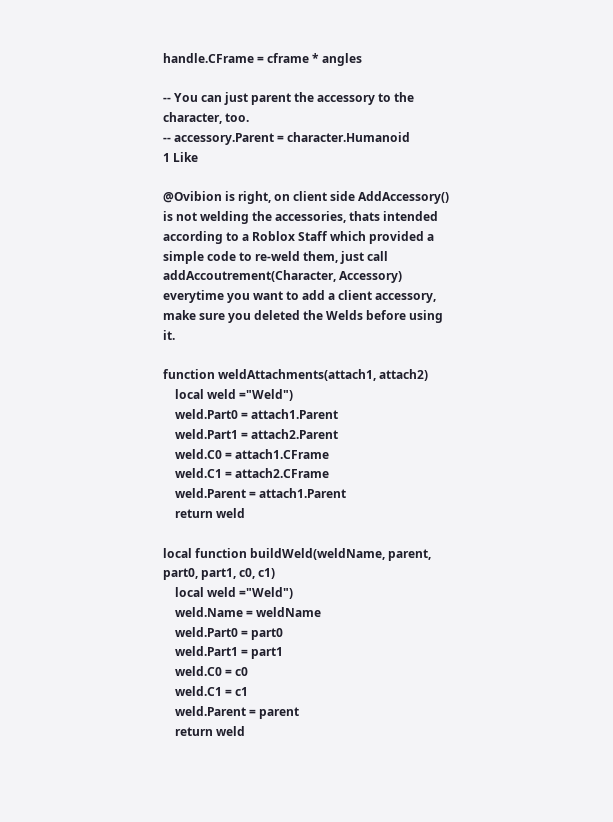handle.CFrame = cframe * angles

-- You can just parent the accessory to the character, too.
-- accessory.Parent = character.Humanoid
1 Like

@Ovibion is right, on client side AddAccessory() is not welding the accessories, thats intended according to a Roblox Staff which provided a simple code to re-weld them, just call
addAccoutrement(Character, Accessory) everytime you want to add a client accessory, make sure you deleted the Welds before using it.

function weldAttachments(attach1, attach2)
    local weld ="Weld")
    weld.Part0 = attach1.Parent
    weld.Part1 = attach2.Parent
    weld.C0 = attach1.CFrame
    weld.C1 = attach2.CFrame
    weld.Parent = attach1.Parent
    return weld

local function buildWeld(weldName, parent, part0, part1, c0, c1)
    local weld ="Weld")
    weld.Name = weldName
    weld.Part0 = part0
    weld.Part1 = part1
    weld.C0 = c0
    weld.C1 = c1
    weld.Parent = parent
    return weld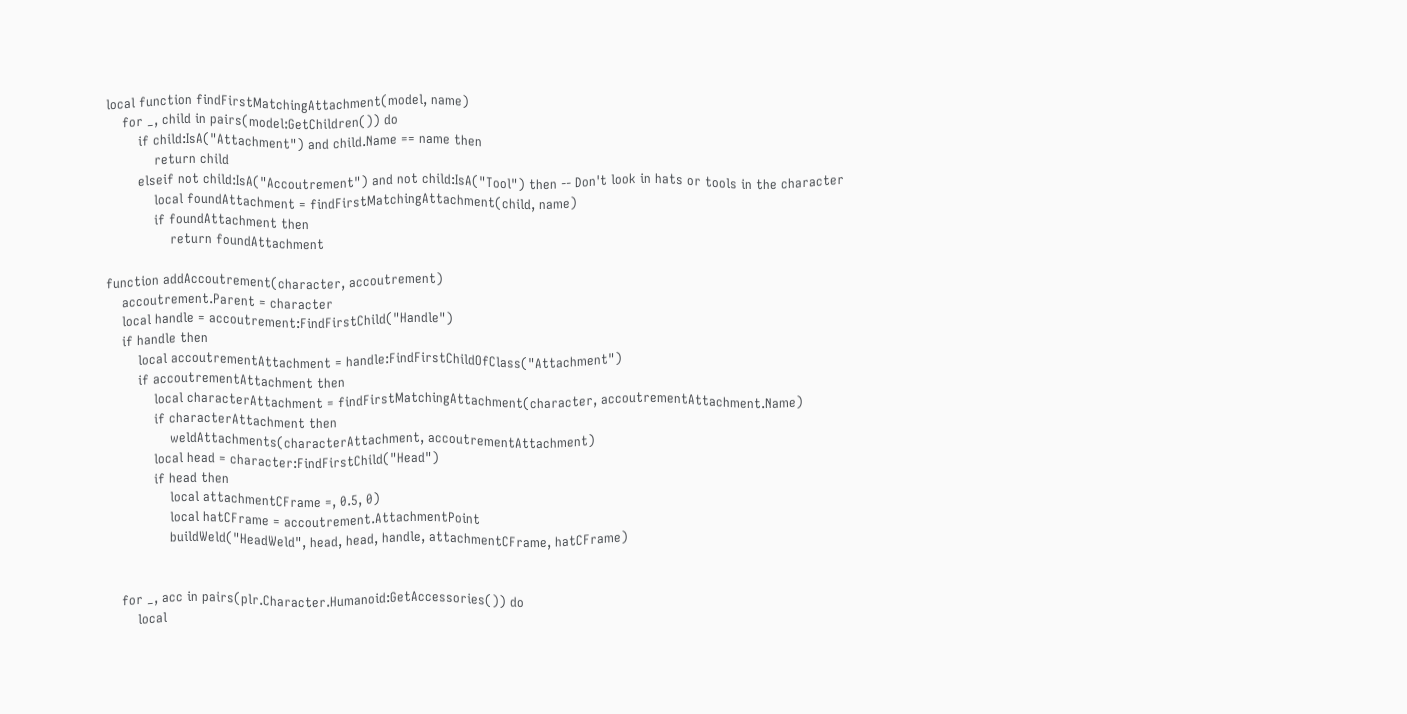local function findFirstMatchingAttachment(model, name)
    for _, child in pairs(model:GetChildren()) do
        if child:IsA("Attachment") and child.Name == name then
            return child
        elseif not child:IsA("Accoutrement") and not child:IsA("Tool") then -- Don't look in hats or tools in the character
            local foundAttachment = findFirstMatchingAttachment(child, name)
            if foundAttachment then
                return foundAttachment

function addAccoutrement(character, accoutrement)
    accoutrement.Parent = character
    local handle = accoutrement:FindFirstChild("Handle")
    if handle then
        local accoutrementAttachment = handle:FindFirstChildOfClass("Attachment")
        if accoutrementAttachment then
            local characterAttachment = findFirstMatchingAttachment(character, accoutrementAttachment.Name)
            if characterAttachment then
                weldAttachments(characterAttachment, accoutrementAttachment)
            local head = character:FindFirstChild("Head")
            if head then
                local attachmentCFrame =, 0.5, 0)
                local hatCFrame = accoutrement.AttachmentPoint
                buildWeld("HeadWeld", head, head, handle, attachmentCFrame, hatCFrame)


    for _, acc in pairs(plr.Character.Humanoid:GetAccessories()) do
        local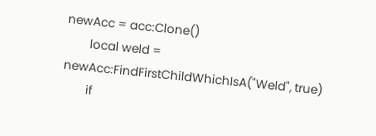newAcc = acc:Clone()
        local weld = newAcc:FindFirstChildWhichIsA("Weld", true)
        if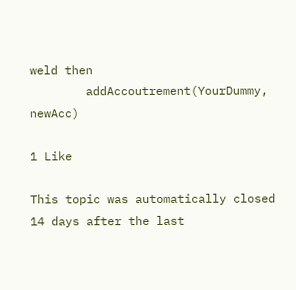weld then
        addAccoutrement(YourDummy, newAcc)

1 Like

This topic was automatically closed 14 days after the last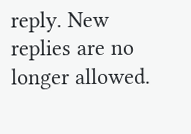reply. New replies are no longer allowed.